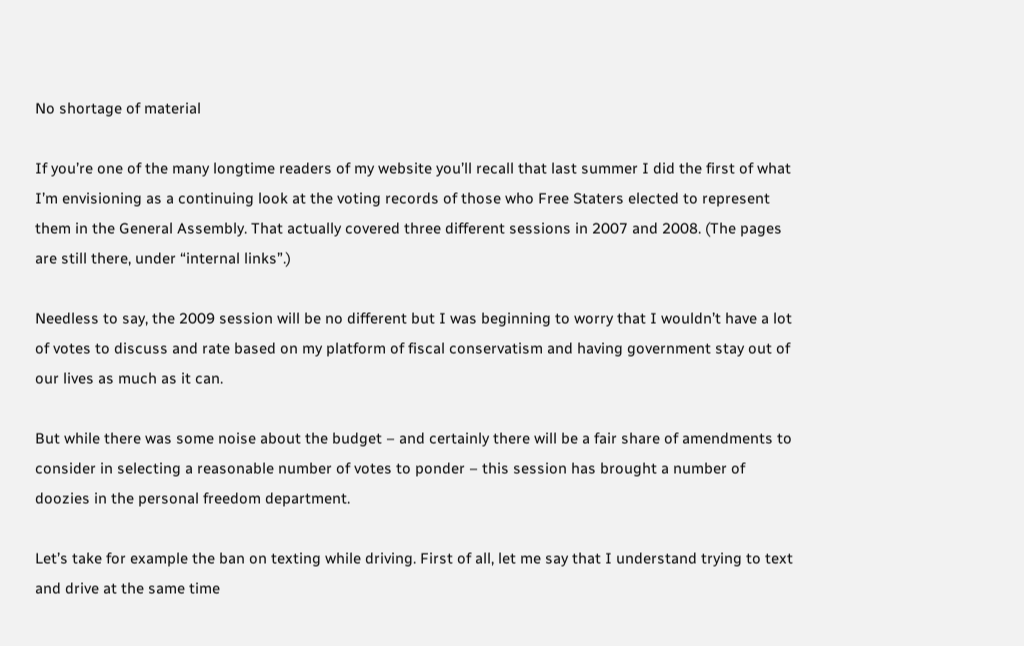No shortage of material

If you’re one of the many longtime readers of my website you’ll recall that last summer I did the first of what I’m envisioning as a continuing look at the voting records of those who Free Staters elected to represent them in the General Assembly. That actually covered three different sessions in 2007 and 2008. (The pages are still there, under “internal links”.)

Needless to say, the 2009 session will be no different but I was beginning to worry that I wouldn’t have a lot of votes to discuss and rate based on my platform of fiscal conservatism and having government stay out of our lives as much as it can.

But while there was some noise about the budget – and certainly there will be a fair share of amendments to consider in selecting a reasonable number of votes to ponder – this session has brought a number of doozies in the personal freedom department.

Let’s take for example the ban on texting while driving. First of all, let me say that I understand trying to text and drive at the same time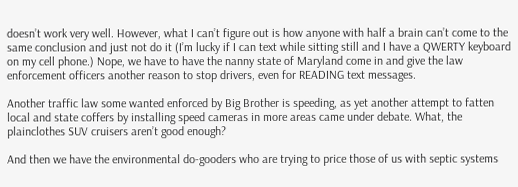doesn’t work very well. However, what I can’t figure out is how anyone with half a brain can’t come to the same conclusion and just not do it (I’m lucky if I can text while sitting still and I have a QWERTY keyboard on my cell phone.) Nope, we have to have the nanny state of Maryland come in and give the law enforcement officers another reason to stop drivers, even for READING text messages.

Another traffic law some wanted enforced by Big Brother is speeding, as yet another attempt to fatten local and state coffers by installing speed cameras in more areas came under debate. What, the plainclothes SUV cruisers aren’t good enough?

And then we have the environmental do-gooders who are trying to price those of us with septic systems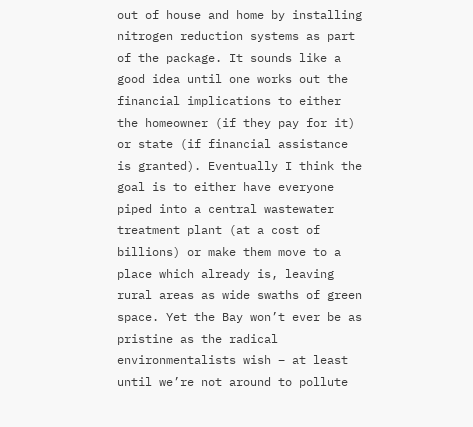out of house and home by installing nitrogen reduction systems as part of the package. It sounds like a good idea until one works out the financial implications to either the homeowner (if they pay for it) or state (if financial assistance is granted). Eventually I think the goal is to either have everyone piped into a central wastewater treatment plant (at a cost of billions) or make them move to a place which already is, leaving rural areas as wide swaths of green space. Yet the Bay won’t ever be as pristine as the radical environmentalists wish – at least until we’re not around to pollute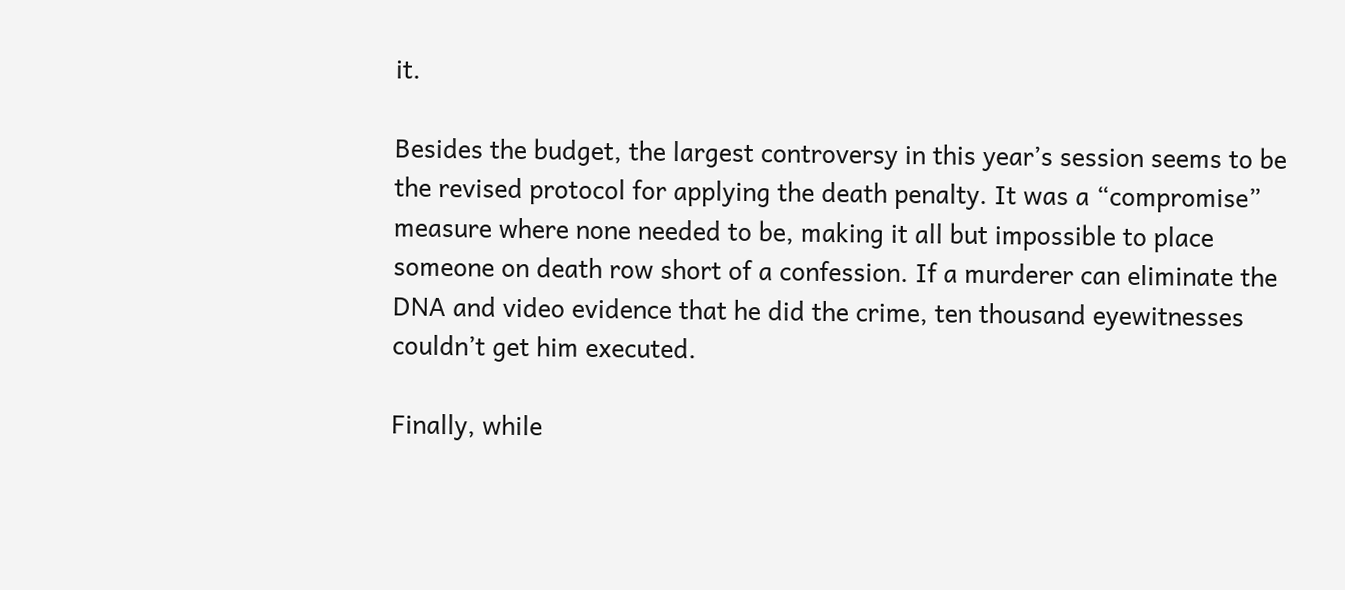it.

Besides the budget, the largest controversy in this year’s session seems to be the revised protocol for applying the death penalty. It was a “compromise” measure where none needed to be, making it all but impossible to place someone on death row short of a confession. If a murderer can eliminate the DNA and video evidence that he did the crime, ten thousand eyewitnesses couldn’t get him executed.

Finally, while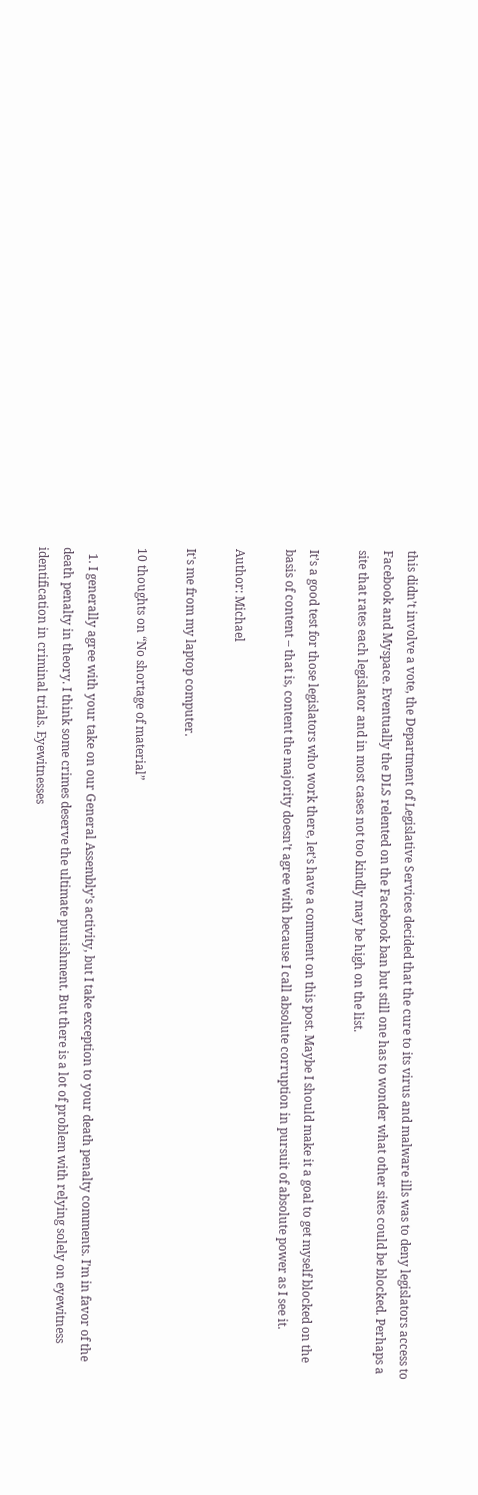this didn’t involve a vote, the Department of Legislative Services decided that the cure to its virus and malware ills was to deny legislators access to Facebook and Myspace. Eventually the DLS relented on the Facebook ban but still one has to wonder what other sites could be blocked. Perhaps a site that rates each legislator and in most cases not too kindly may be high on the list.

It’s a good test for those legislators who work there, let’s have a comment on this post. Maybe I should make it a goal to get myself blocked on the basis of content – that is, content the majority doesn’t agree with because I call absolute corruption in pursuit of absolute power as I see it.

Author: Michael

It's me from my laptop computer.

10 thoughts on “No shortage of material”

  1. I generally agree with your take on our General Assembly’s activity, but I take exception to your death penalty comments. I’m in favor of the death penalty in theory. I think some crimes deserve the ultimate punishment. But there is a lot of problem with relying solely on eyewitness identification in criminal trials. Eyewitnesses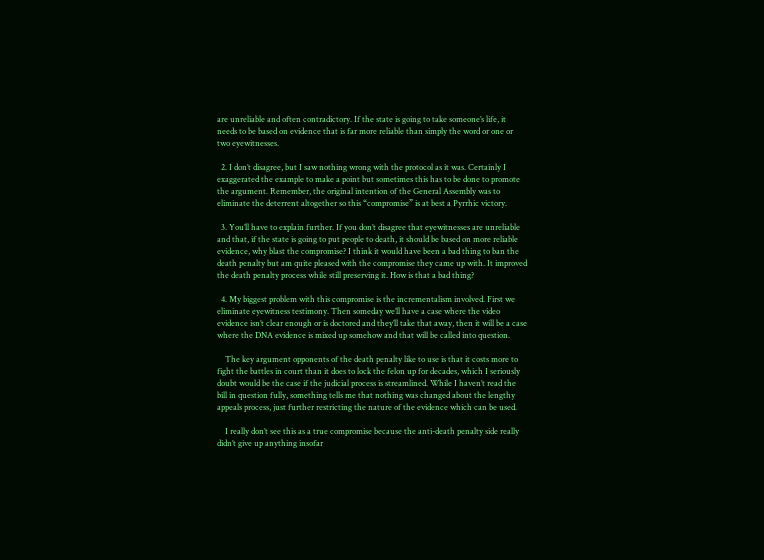are unreliable and often contradictory. If the state is going to take someone’s life, it needs to be based on evidence that is far more reliable than simply the word or one or two eyewitnesses.

  2. I don’t disagree, but I saw nothing wrong with the protocol as it was. Certainly I exaggerated the example to make a point but sometimes this has to be done to promote the argument. Remember, the original intention of the General Assembly was to eliminate the deterrent altogether so this “compromise” is at best a Pyrrhic victory.

  3. You’ll have to explain further. If you don’t disagree that eyewitnesses are unreliable and that, if the state is going to put people to death, it should be based on more reliable evidence, why blast the compromise? I think it would have been a bad thing to ban the death penalty but am quite pleased with the compromise they came up with. It improved the death penalty process while still preserving it. How is that a bad thing?

  4. My biggest problem with this compromise is the incrementalism involved. First we eliminate eyewitness testimony. Then someday we’ll have a case where the video evidence isn’t clear enough or is doctored and they’ll take that away, then it will be a case where the DNA evidence is mixed up somehow and that will be called into question.

    The key argument opponents of the death penalty like to use is that it costs more to fight the battles in court than it does to lock the felon up for decades, which I seriously doubt would be the case if the judicial process is streamlined. While I haven’t read the bill in question fully, something tells me that nothing was changed about the lengthy appeals process, just further restricting the nature of the evidence which can be used.

    I really don’t see this as a true compromise because the anti-death penalty side really didn’t give up anything insofar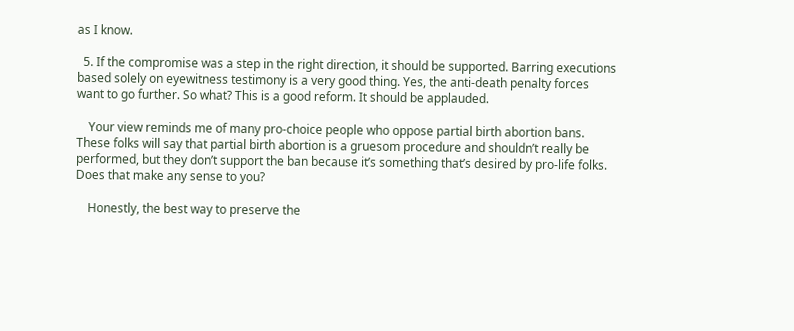as I know.

  5. If the compromise was a step in the right direction, it should be supported. Barring executions based solely on eyewitness testimony is a very good thing. Yes, the anti-death penalty forces want to go further. So what? This is a good reform. It should be applauded.

    Your view reminds me of many pro-choice people who oppose partial birth abortion bans. These folks will say that partial birth abortion is a gruesom procedure and shouldn’t really be performed, but they don’t support the ban because it’s something that’s desired by pro-life folks. Does that make any sense to you?

    Honestly, the best way to preserve the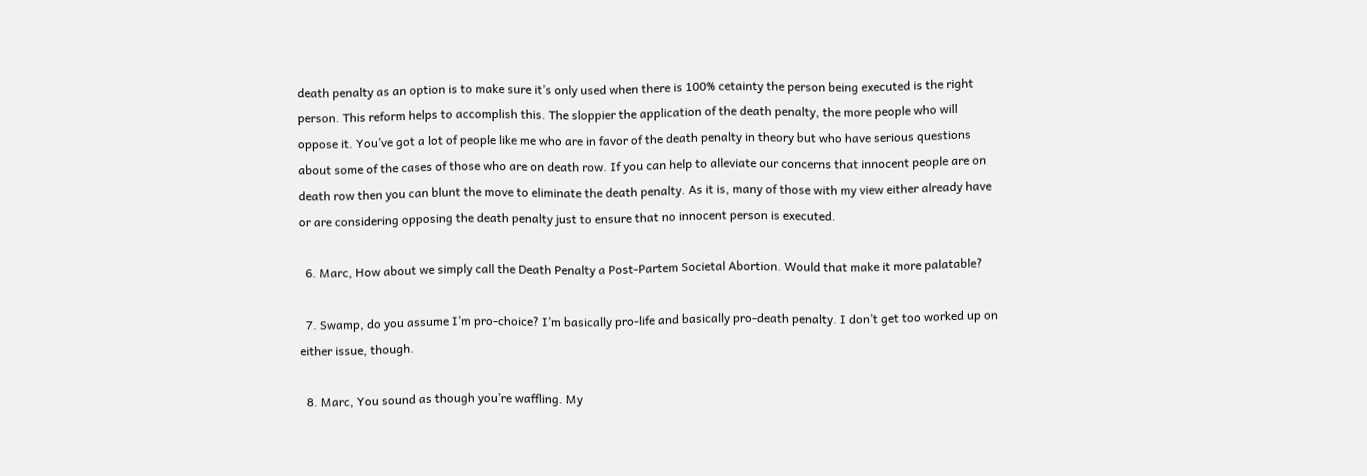death penalty as an option is to make sure it’s only used when there is 100% cetainty the person being executed is the right person. This reform helps to accomplish this. The sloppier the application of the death penalty, the more people who will oppose it. You’ve got a lot of people like me who are in favor of the death penalty in theory but who have serious questions about some of the cases of those who are on death row. If you can help to alleviate our concerns that innocent people are on death row then you can blunt the move to eliminate the death penalty. As it is, many of those with my view either already have or are considering opposing the death penalty just to ensure that no innocent person is executed.

  6. Marc, How about we simply call the Death Penalty a Post-Partem Societal Abortion. Would that make it more palatable?

  7. Swamp, do you assume I’m pro-choice? I’m basically pro-life and basically pro-death penalty. I don’t get too worked up on either issue, though.

  8. Marc, You sound as though you’re waffling. My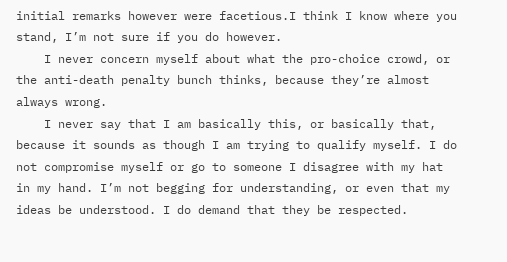initial remarks however were facetious.I think I know where you stand, I’m not sure if you do however.
    I never concern myself about what the pro-choice crowd, or the anti-death penalty bunch thinks, because they’re almost always wrong.
    I never say that I am basically this, or basically that, because it sounds as though I am trying to qualify myself. I do not compromise myself or go to someone I disagree with my hat in my hand. I’m not begging for understanding, or even that my ideas be understood. I do demand that they be respected.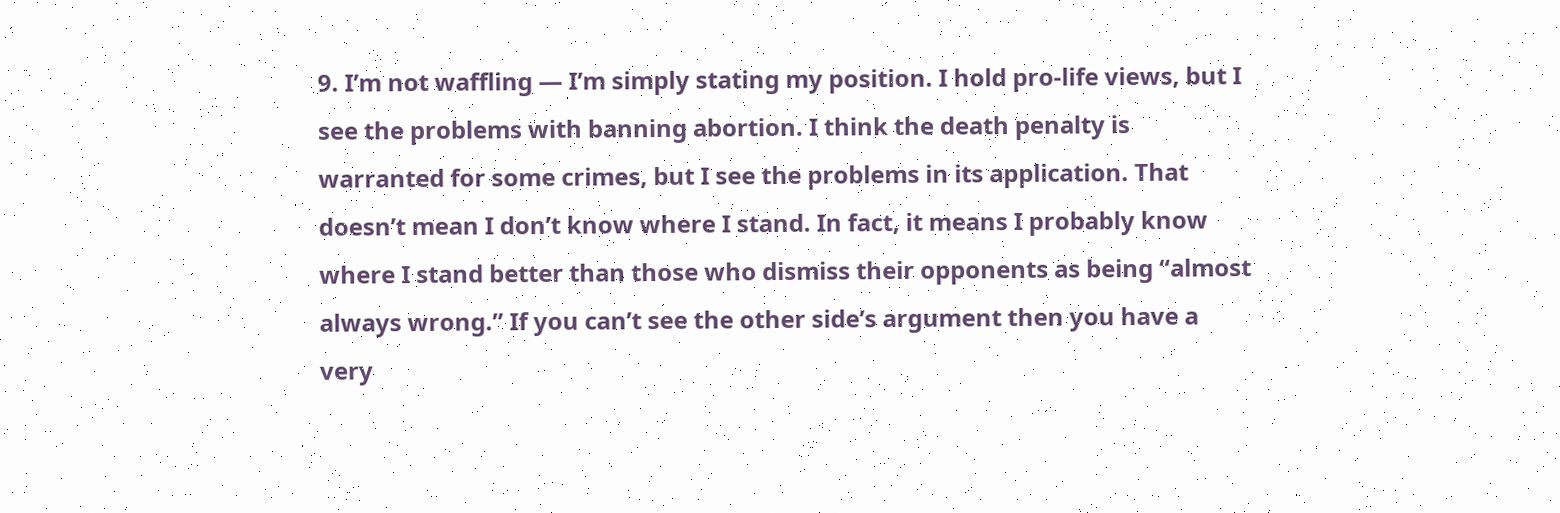9. I’m not waffling — I’m simply stating my position. I hold pro-life views, but I see the problems with banning abortion. I think the death penalty is warranted for some crimes, but I see the problems in its application. That doesn’t mean I don’t know where I stand. In fact, it means I probably know where I stand better than those who dismiss their opponents as being “almost always wrong.” If you can’t see the other side’s argument then you have a very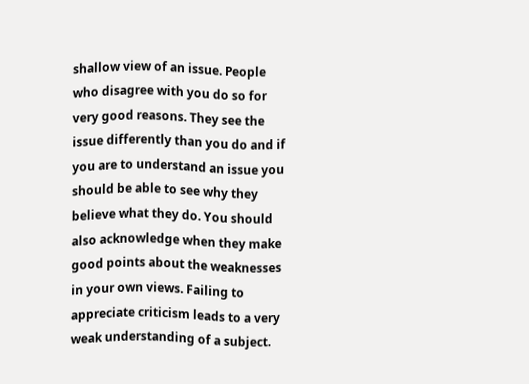shallow view of an issue. People who disagree with you do so for very good reasons. They see the issue differently than you do and if you are to understand an issue you should be able to see why they believe what they do. You should also acknowledge when they make good points about the weaknesses in your own views. Failing to appreciate criticism leads to a very weak understanding of a subject.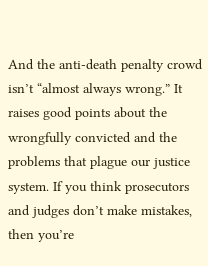And the anti-death penalty crowd isn’t “almost always wrong.” It raises good points about the wrongfully convicted and the problems that plague our justice system. If you think prosecutors and judges don’t make mistakes, then you’re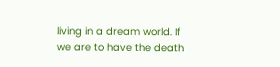living in a dream world. If we are to have the death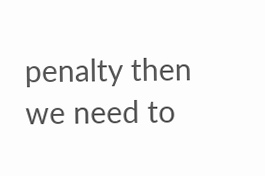penalty then we need to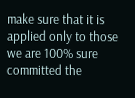make sure that it is applied only to those we are 100% sure committed the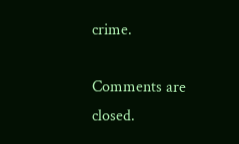crime.

Comments are closed.